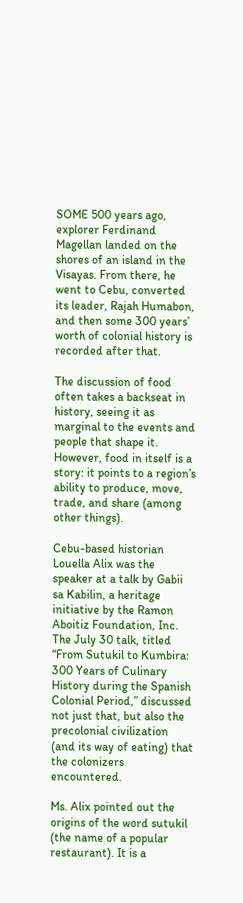SOME 500 years ago, explorer Ferdinand Magellan landed on the shores of an island in the Visayas. From there, he went to Cebu, converted its leader, Rajah Humabon, and then some 300 years’ worth of colonial history is recorded after that.

The discussion of food often takes a backseat in history, seeing it as marginal to the events and people that shape it. However, food in itself is a story: it points to a region’s ability to produce, move, trade, and share (among other things).

Cebu-based historian Louella Alix was the speaker at a talk by Gabii sa Kabilin, a heritage initiative by the Ramon Aboitiz Foundation, Inc. The July 30 talk, titled “From Sutukil to Kumbira: 300 Years of Culinary History during the Spanish Colonial Period,” discussed not just that, but also the precolonial civilization (and its way of eating) that the colonizers encountered.

Ms. Alix pointed out the origins of the word sutukil (the name of a popular restaurant). It is a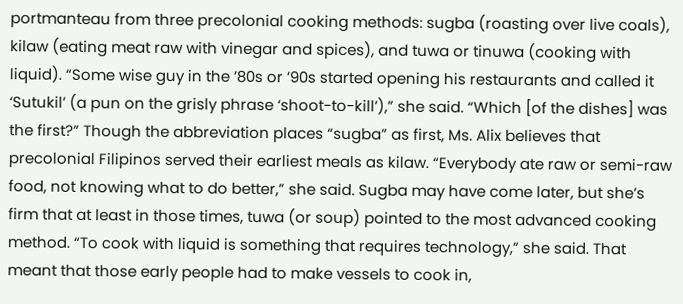portmanteau from three precolonial cooking methods: sugba (roasting over live coals), kilaw (eating meat raw with vinegar and spices), and tuwa or tinuwa (cooking with liquid). “Some wise guy in the ’80s or ’90s started opening his restaurants and called it ‘Sutukil’ (a pun on the grisly phrase ‘shoot-to-kill’),” she said. “Which [of the dishes] was the first?” Though the abbreviation places “sugba” as first, Ms. Alix believes that precolonial Filipinos served their earliest meals as kilaw. “Everybody ate raw or semi-raw food, not knowing what to do better,” she said. Sugba may have come later, but she’s firm that at least in those times, tuwa (or soup) pointed to the most advanced cooking method. “To cook with liquid is something that requires technology,” she said. That meant that those early people had to make vessels to cook in,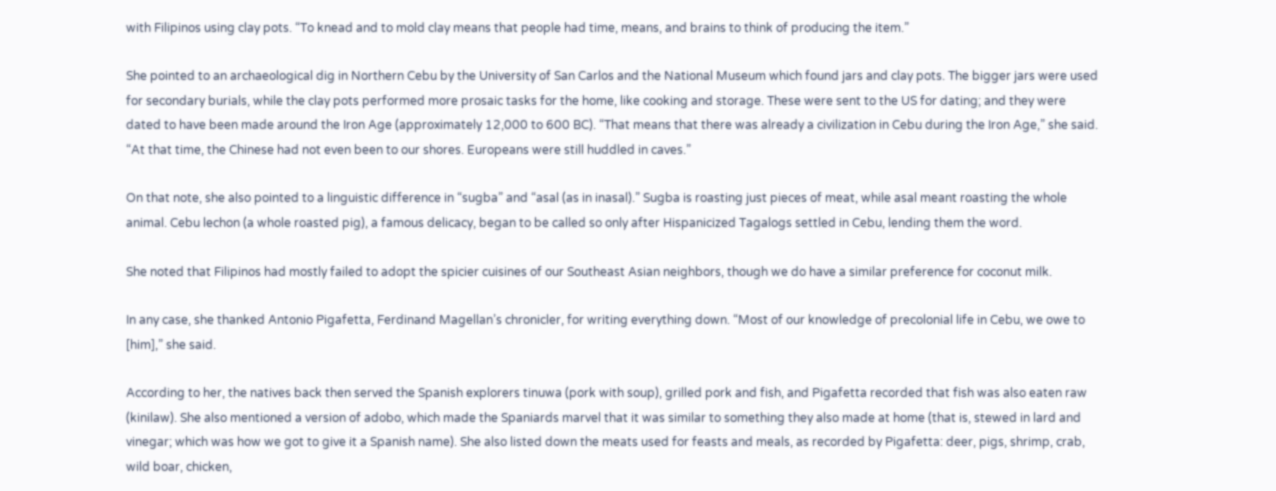with Filipinos using clay pots. “To knead and to mold clay means that people had time, means, and brains to think of producing the item.”

She pointed to an archaeological dig in Northern Cebu by the University of San Carlos and the National Museum which found jars and clay pots. The bigger jars were used for secondary burials, while the clay pots performed more prosaic tasks for the home, like cooking and storage. These were sent to the US for dating; and they were dated to have been made around the Iron Age (approximately 12,000 to 600 BC). “That means that there was already a civilization in Cebu during the Iron Age,” she said. “At that time, the Chinese had not even been to our shores. Europeans were still huddled in caves.”

On that note, she also pointed to a linguistic difference in “sugba” and “asal (as in inasal).” Sugba is roasting just pieces of meat, while asal meant roasting the whole animal. Cebu lechon (a whole roasted pig), a famous delicacy, began to be called so only after Hispanicized Tagalogs settled in Cebu, lending them the word.

She noted that Filipinos had mostly failed to adopt the spicier cuisines of our Southeast Asian neighbors, though we do have a similar preference for coconut milk.

In any case, she thanked Antonio Pigafetta, Ferdinand Magellan’s chronicler, for writing everything down. “Most of our knowledge of precolonial life in Cebu, we owe to [him],” she said.

According to her, the natives back then served the Spanish explorers tinuwa (pork with soup), grilled pork and fish, and Pigafetta recorded that fish was also eaten raw (kinilaw). She also mentioned a version of adobo, which made the Spaniards marvel that it was similar to something they also made at home (that is, stewed in lard and vinegar; which was how we got to give it a Spanish name). She also listed down the meats used for feasts and meals, as recorded by Pigafetta: deer, pigs, shrimp, crab, wild boar, chicken,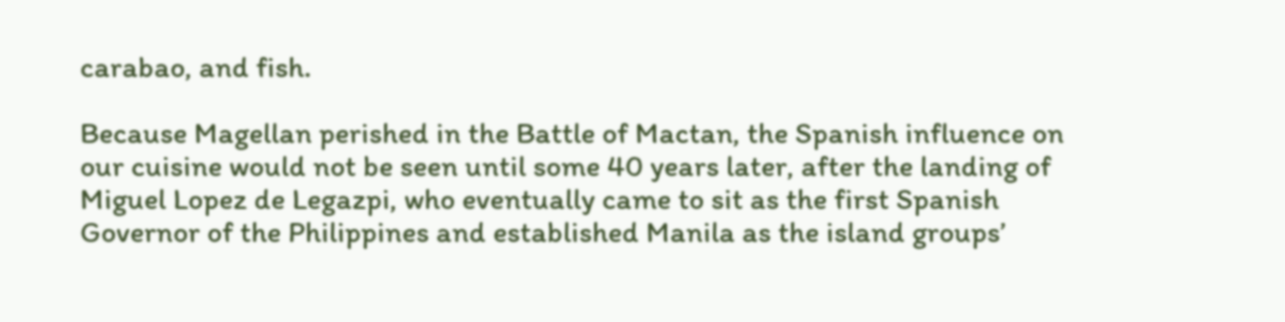carabao, and fish.

Because Magellan perished in the Battle of Mactan, the Spanish influence on our cuisine would not be seen until some 40 years later, after the landing of Miguel Lopez de Legazpi, who eventually came to sit as the first Spanish Governor of the Philippines and established Manila as the island groups’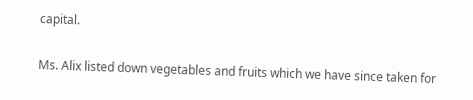capital.

Ms. Alix listed down vegetables and fruits which we have since taken for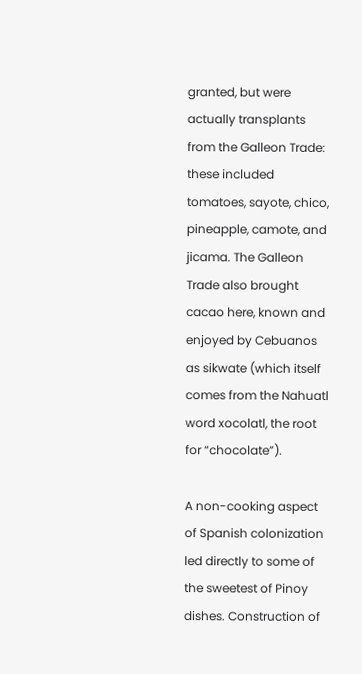granted, but were actually transplants from the Galleon Trade: these included tomatoes, sayote, chico, pineapple, camote, and jicama. The Galleon Trade also brought cacao here, known and enjoyed by Cebuanos as sikwate (which itself comes from the Nahuatl word xocolatl, the root for “chocolate”).

A non-cooking aspect of Spanish colonization led directly to some of the sweetest of Pinoy dishes. Construction of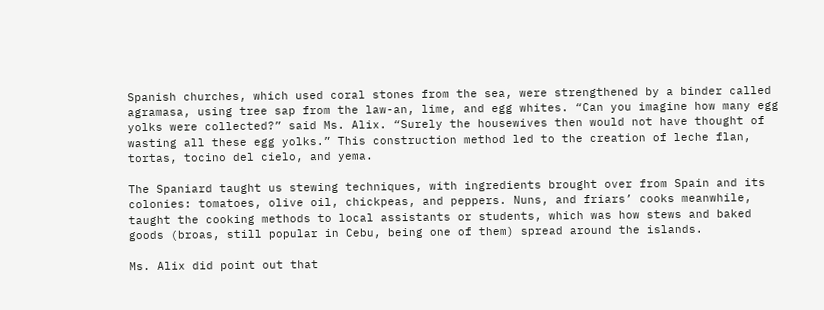Spanish churches, which used coral stones from the sea, were strengthened by a binder called agramasa, using tree sap from the law-an, lime, and egg whites. “Can you imagine how many egg yolks were collected?” said Ms. Alix. “Surely the housewives then would not have thought of wasting all these egg yolks.” This construction method led to the creation of leche flan, tortas, tocino del cielo, and yema.

The Spaniard taught us stewing techniques, with ingredients brought over from Spain and its colonies: tomatoes, olive oil, chickpeas, and peppers. Nuns, and friars’ cooks meanwhile, taught the cooking methods to local assistants or students, which was how stews and baked goods (broas, still popular in Cebu, being one of them) spread around the islands.

Ms. Alix did point out that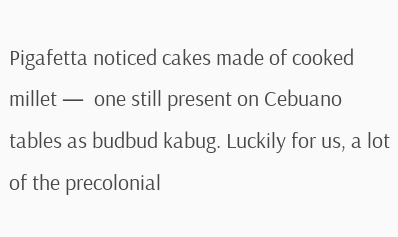Pigafetta noticed cakes made of cooked millet —  one still present on Cebuano tables as budbud kabug. Luckily for us, a lot of the precolonial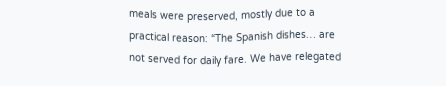meals were preserved, mostly due to a practical reason: “The Spanish dishes… are not served for daily fare. We have relegated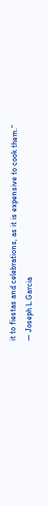it to fiestas and celebrations, as it is expensive to cook them.” — Joseph L.Garcia